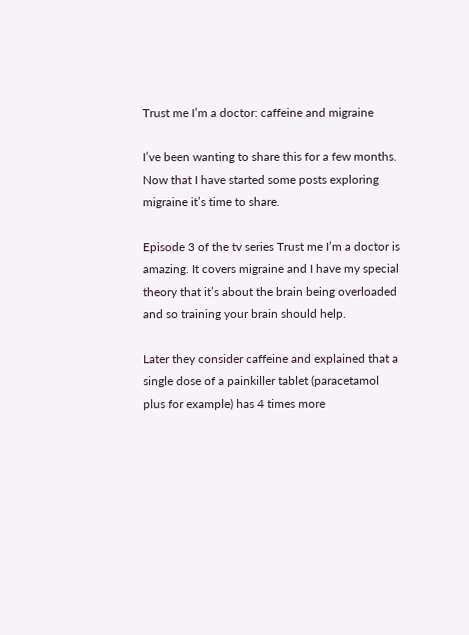Trust me I’m a doctor: caffeine and migraine

I’ve been wanting to share this for a few months. Now that I have started some posts exploring migraine it’s time to share.

Episode 3 of the tv series Trust me I’m a doctor is amazing. It covers migraine and I have my special theory that it’s about the brain being overloaded and so training your brain should help.

Later they consider caffeine and explained that a single dose of a painkiller tablet (paracetamol plus for example) has 4 times more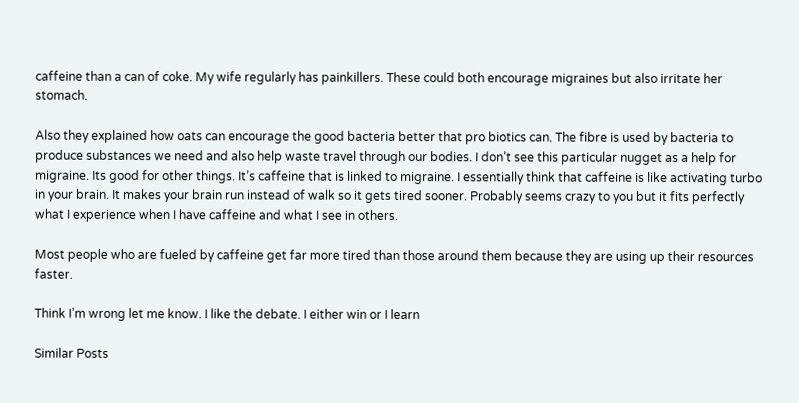caffeine than a can of coke. My wife regularly has painkillers. These could both encourage migraines but also irritate her stomach.

Also they explained how oats can encourage the good bacteria better that pro biotics can. The fibre is used by bacteria to produce substances we need and also help waste travel through our bodies. I don’t see this particular nugget as a help for migraine. Its good for other things. It’s caffeine that is linked to migraine. I essentially think that caffeine is like activating turbo in your brain. It makes your brain run instead of walk so it gets tired sooner. Probably seems crazy to you but it fits perfectly what I experience when I have caffeine and what I see in others.

Most people who are fueled by caffeine get far more tired than those around them because they are using up their resources faster.

Think I’m wrong let me know. I like the debate. I either win or I learn

Similar Posts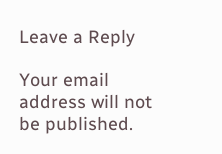Leave a Reply

Your email address will not be published.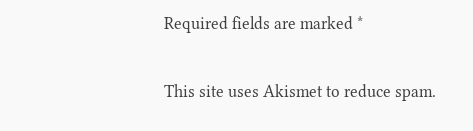Required fields are marked *

This site uses Akismet to reduce spam.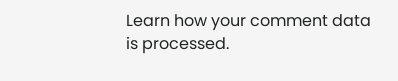Learn how your comment data is processed.